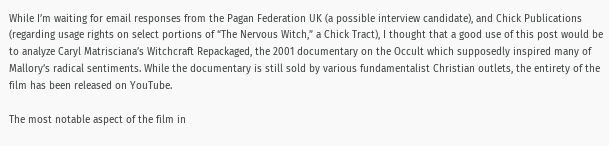While I’m waiting for email responses from the Pagan Federation UK (a possible interview candidate), and Chick Publications (regarding usage rights on select portions of “The Nervous Witch,” a Chick Tract), I thought that a good use of this post would be to analyze Caryl Matrisciana’s Witchcraft Repackaged, the 2001 documentary on the Occult which supposedly inspired many of Mallory’s radical sentiments. While the documentary is still sold by various fundamentalist Christian outlets, the entirety of the film has been released on YouTube.

The most notable aspect of the film in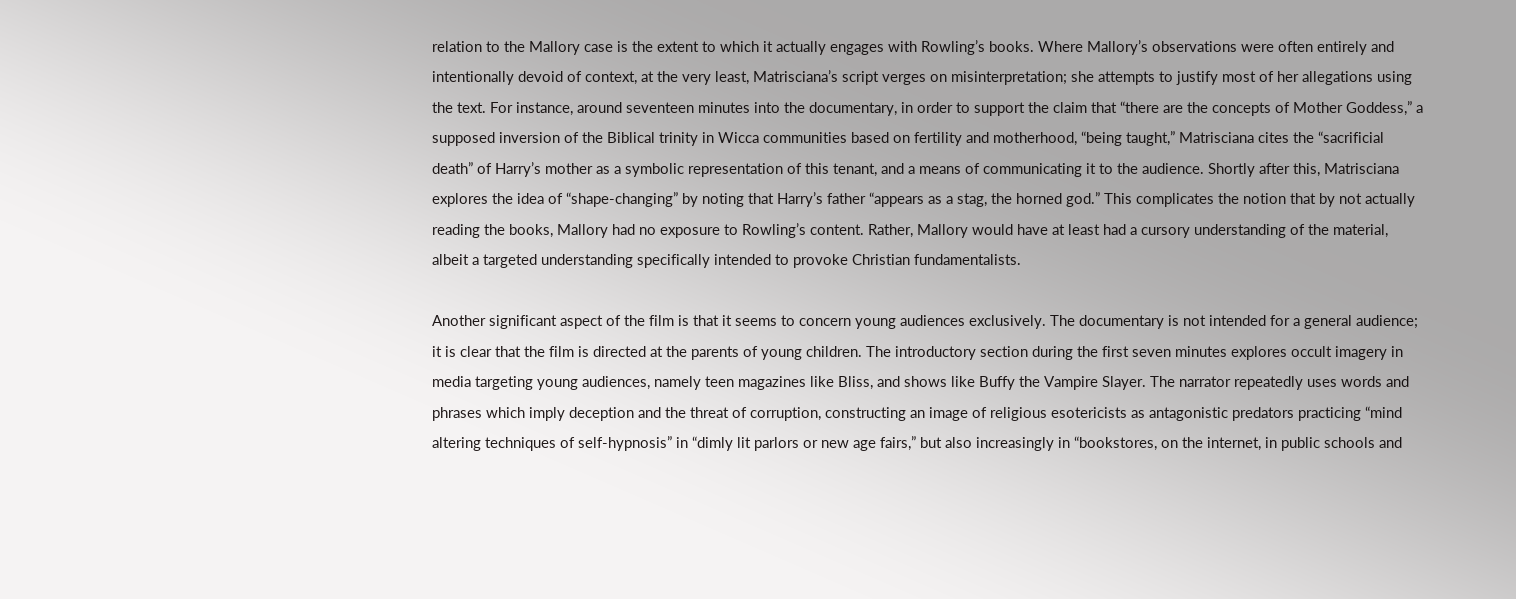relation to the Mallory case is the extent to which it actually engages with Rowling’s books. Where Mallory’s observations were often entirely and intentionally devoid of context, at the very least, Matrisciana’s script verges on misinterpretation; she attempts to justify most of her allegations using the text. For instance, around seventeen minutes into the documentary, in order to support the claim that “there are the concepts of Mother Goddess,” a supposed inversion of the Biblical trinity in Wicca communities based on fertility and motherhood, “being taught,” Matrisciana cites the “sacrificial death” of Harry’s mother as a symbolic representation of this tenant, and a means of communicating it to the audience. Shortly after this, Matrisciana explores the idea of “shape-changing” by noting that Harry’s father “appears as a stag, the horned god.” This complicates the notion that by not actually reading the books, Mallory had no exposure to Rowling’s content. Rather, Mallory would have at least had a cursory understanding of the material, albeit a targeted understanding specifically intended to provoke Christian fundamentalists.

Another significant aspect of the film is that it seems to concern young audiences exclusively. The documentary is not intended for a general audience; it is clear that the film is directed at the parents of young children. The introductory section during the first seven minutes explores occult imagery in media targeting young audiences, namely teen magazines like Bliss, and shows like Buffy the Vampire Slayer. The narrator repeatedly uses words and phrases which imply deception and the threat of corruption, constructing an image of religious esotericists as antagonistic predators practicing “mind altering techniques of self-hypnosis” in “dimly lit parlors or new age fairs,” but also increasingly in “bookstores, on the internet, in public schools and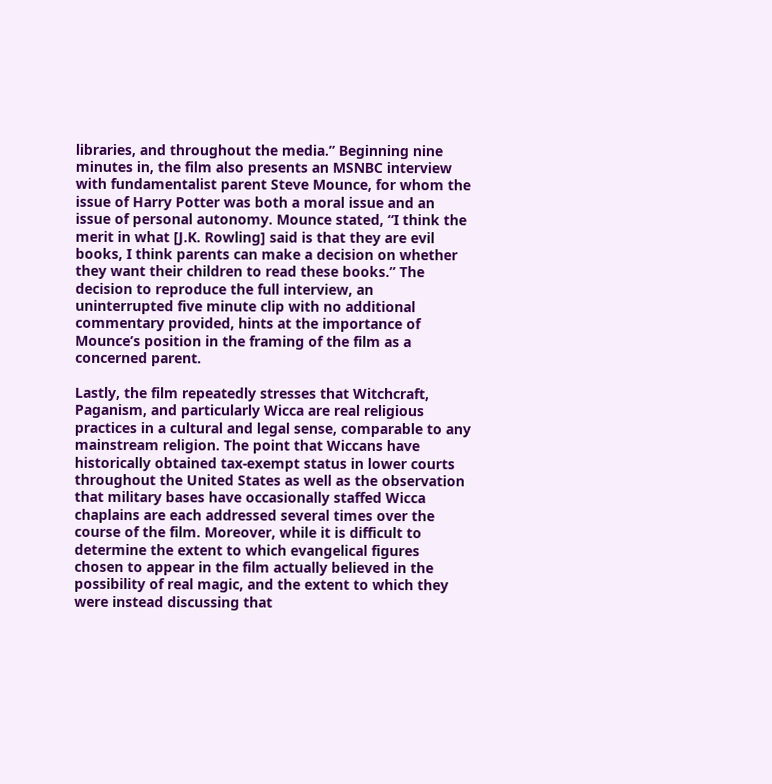libraries, and throughout the media.” Beginning nine minutes in, the film also presents an MSNBC interview with fundamentalist parent Steve Mounce, for whom the issue of Harry Potter was both a moral issue and an issue of personal autonomy. Mounce stated, “I think the merit in what [J.K. Rowling] said is that they are evil books, I think parents can make a decision on whether they want their children to read these books.” The decision to reproduce the full interview, an uninterrupted five minute clip with no additional commentary provided, hints at the importance of Mounce’s position in the framing of the film as a concerned parent.

Lastly, the film repeatedly stresses that Witchcraft, Paganism, and particularly Wicca are real religious practices in a cultural and legal sense, comparable to any mainstream religion. The point that Wiccans have historically obtained tax-exempt status in lower courts throughout the United States as well as the observation that military bases have occasionally staffed Wicca chaplains are each addressed several times over the course of the film. Moreover, while it is difficult to determine the extent to which evangelical figures chosen to appear in the film actually believed in the possibility of real magic, and the extent to which they were instead discussing that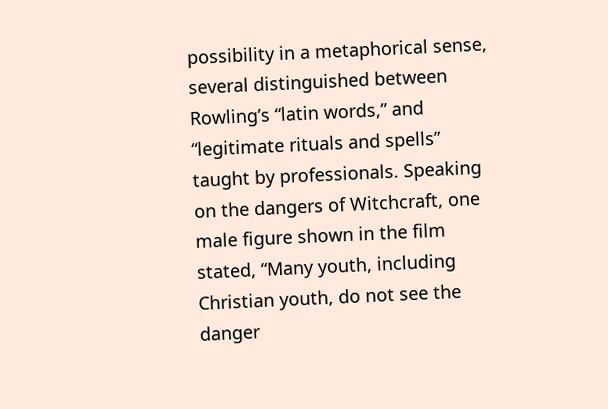possibility in a metaphorical sense, several distinguished between Rowling’s “latin words,” and “legitimate rituals and spells” taught by professionals. Speaking on the dangers of Witchcraft, one male figure shown in the film stated, “Many youth, including Christian youth, do not see the danger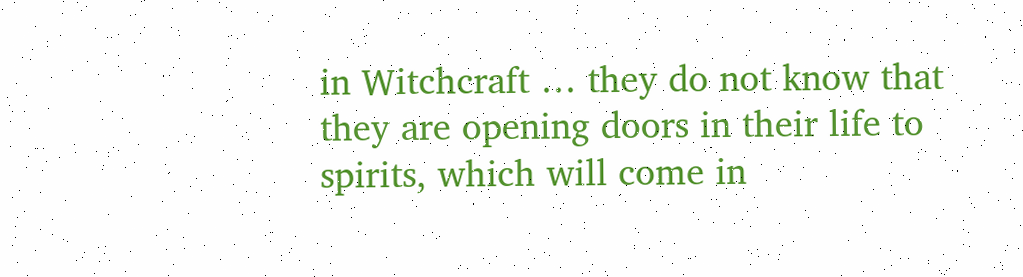in Witchcraft … they do not know that they are opening doors in their life to spirits, which will come in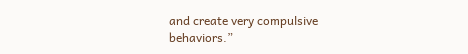and create very compulsive behaviors.”